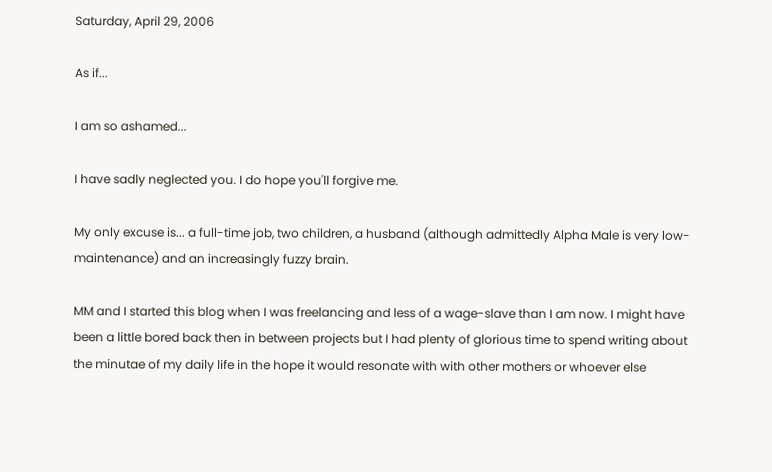Saturday, April 29, 2006

As if...

I am so ashamed...

I have sadly neglected you. I do hope you'll forgive me.

My only excuse is... a full-time job, two children, a husband (although admittedly Alpha Male is very low-maintenance) and an increasingly fuzzy brain.

MM and I started this blog when I was freelancing and less of a wage-slave than I am now. I might have been a little bored back then in between projects but I had plenty of glorious time to spend writing about the minutae of my daily life in the hope it would resonate with with other mothers or whoever else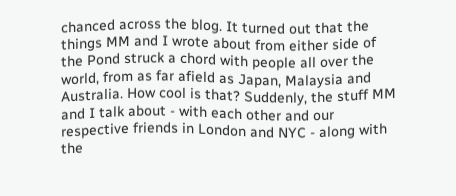chanced across the blog. It turned out that the things MM and I wrote about from either side of the Pond struck a chord with people all over the world, from as far afield as Japan, Malaysia and Australia. How cool is that? Suddenly, the stuff MM and I talk about - with each other and our respective friends in London and NYC - along with the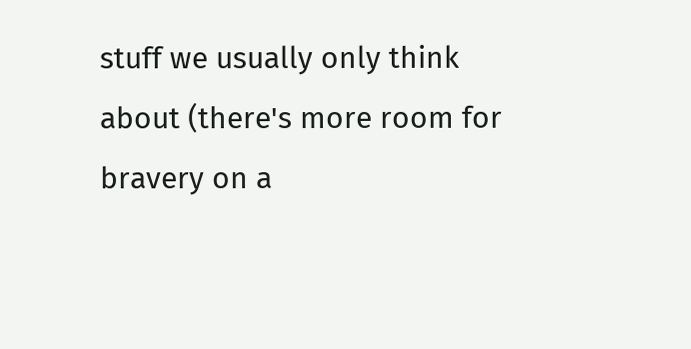stuff we usually only think about (there's more room for bravery on a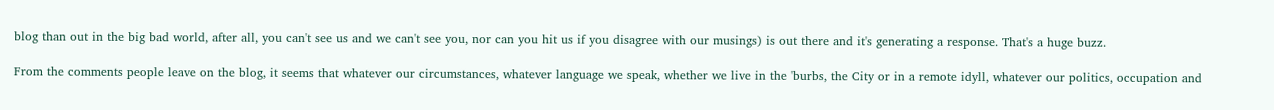blog than out in the big bad world, after all, you can't see us and we can't see you, nor can you hit us if you disagree with our musings) is out there and it's generating a response. That's a huge buzz.

From the comments people leave on the blog, it seems that whatever our circumstances, whatever language we speak, whether we live in the 'burbs, the City or in a remote idyll, whatever our politics, occupation and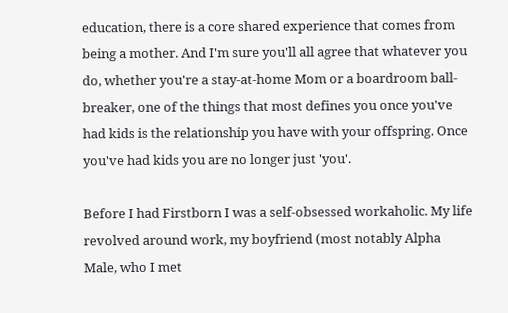education, there is a core shared experience that comes from being a mother. And I'm sure you'll all agree that whatever you do, whether you're a stay-at-home Mom or a boardroom ball-breaker, one of the things that most defines you once you've had kids is the relationship you have with your offspring. Once you've had kids you are no longer just 'you'.

Before I had Firstborn I was a self-obsessed workaholic. My life revolved around work, my boyfriend (most notably Alpha Male, who I met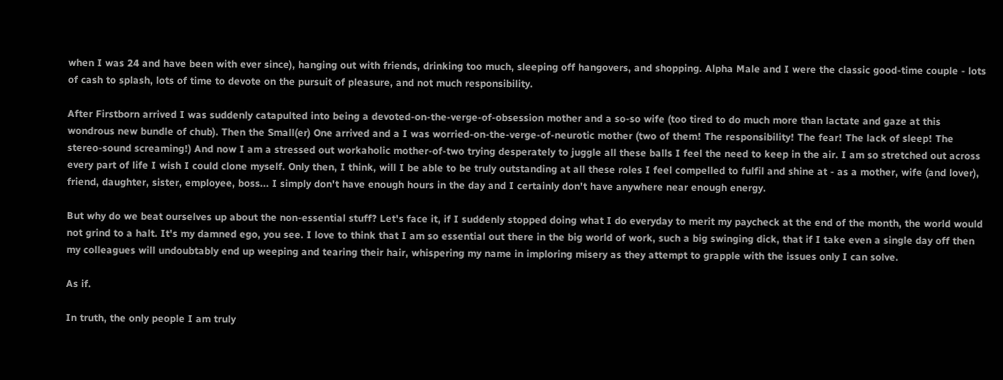when I was 24 and have been with ever since), hanging out with friends, drinking too much, sleeping off hangovers, and shopping. Alpha Male and I were the classic good-time couple - lots of cash to splash, lots of time to devote on the pursuit of pleasure, and not much responsibility.

After Firstborn arrived I was suddenly catapulted into being a devoted-on-the-verge-of-obsession mother and a so-so wife (too tired to do much more than lactate and gaze at this wondrous new bundle of chub). Then the Small(er) One arrived and a I was worried-on-the-verge-of-neurotic mother (two of them! The responsibility! The fear! The lack of sleep! The stereo-sound screaming!) And now I am a stressed out workaholic mother-of-two trying desperately to juggle all these balls I feel the need to keep in the air. I am so stretched out across every part of life I wish I could clone myself. Only then, I think, will I be able to be truly outstanding at all these roles I feel compelled to fulfil and shine at - as a mother, wife (and lover), friend, daughter, sister, employee, boss... I simply don't have enough hours in the day and I certainly don't have anywhere near enough energy.

But why do we beat ourselves up about the non-essential stuff? Let's face it, if I suddenly stopped doing what I do everyday to merit my paycheck at the end of the month, the world would not grind to a halt. It's my damned ego, you see. I love to think that I am so essential out there in the big world of work, such a big swinging dick, that if I take even a single day off then my colleagues will undoubtably end up weeping and tearing their hair, whispering my name in imploring misery as they attempt to grapple with the issues only I can solve.

As if.

In truth, the only people I am truly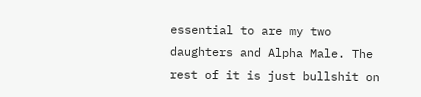essential to are my two daughters and Alpha Male. The rest of it is just bullshit on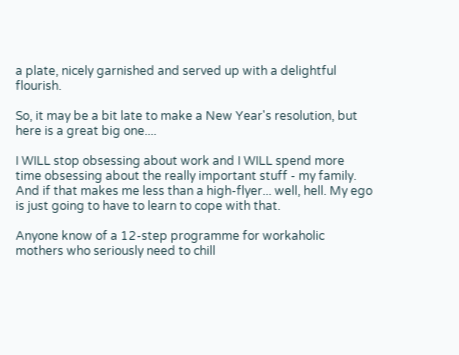a plate, nicely garnished and served up with a delightful flourish.

So, it may be a bit late to make a New Year's resolution, but here is a great big one....

I WILL stop obsessing about work and I WILL spend more time obsessing about the really important stuff - my family. And if that makes me less than a high-flyer... well, hell. My ego is just going to have to learn to cope with that.

Anyone know of a 12-step programme for workaholic mothers who seriously need to chill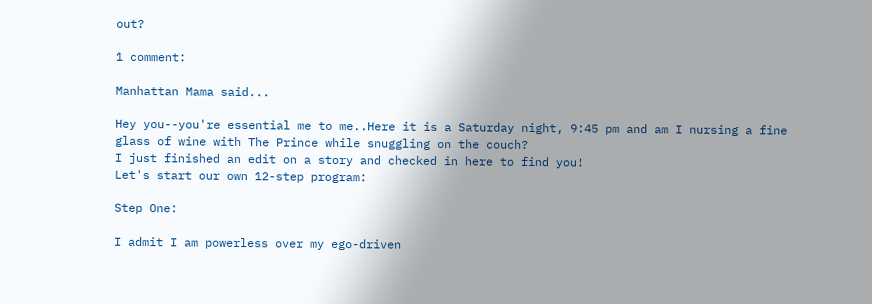out?

1 comment:

Manhattan Mama said...

Hey you--you're essential me to me..Here it is a Saturday night, 9:45 pm and am I nursing a fine glass of wine with The Prince while snuggling on the couch?
I just finished an edit on a story and checked in here to find you!
Let's start our own 12-step program:

Step One:

I admit I am powerless over my ego-driven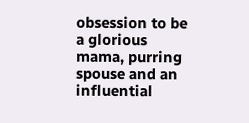obsession to be a glorious mama, purring spouse and an influential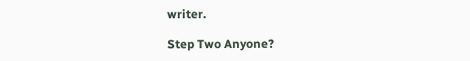writer.

Step Two Anyone?